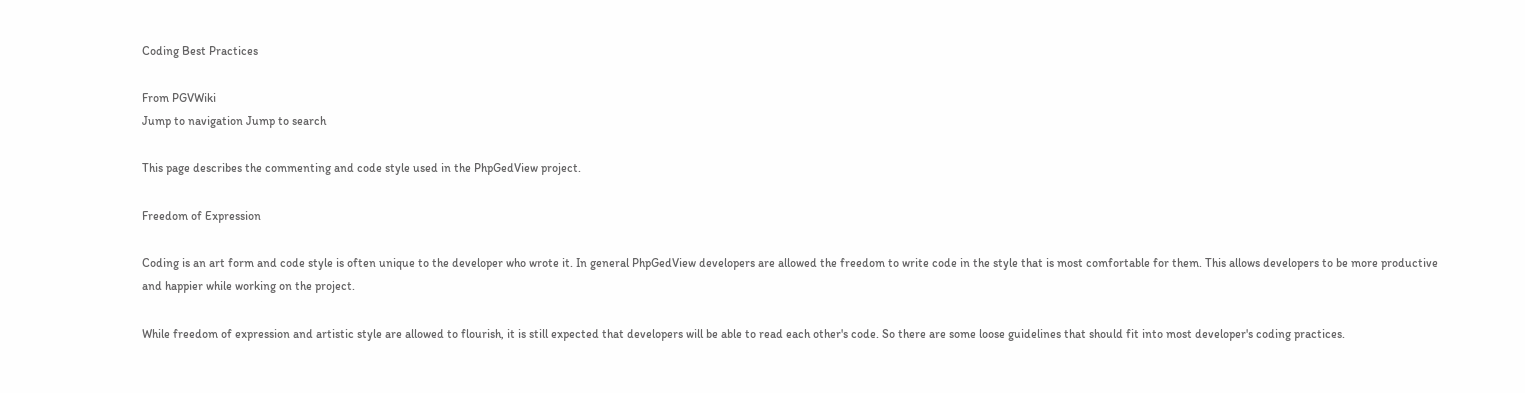Coding Best Practices

From PGVWiki
Jump to navigation Jump to search

This page describes the commenting and code style used in the PhpGedView project.

Freedom of Expression

Coding is an art form and code style is often unique to the developer who wrote it. In general PhpGedView developers are allowed the freedom to write code in the style that is most comfortable for them. This allows developers to be more productive and happier while working on the project.

While freedom of expression and artistic style are allowed to flourish, it is still expected that developers will be able to read each other's code. So there are some loose guidelines that should fit into most developer's coding practices.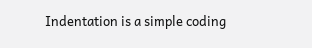Indentation is a simple coding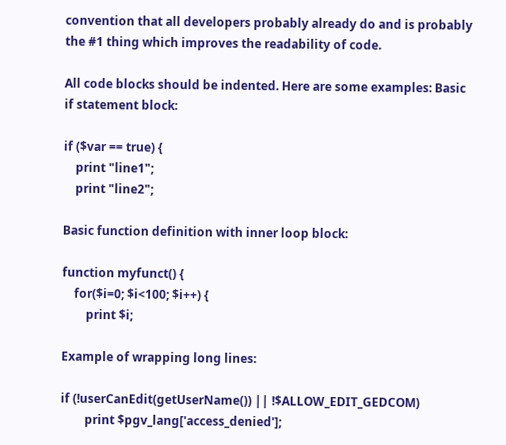convention that all developers probably already do and is probably the #1 thing which improves the readability of code.

All code blocks should be indented. Here are some examples: Basic if statement block:

if ($var == true) {
    print "line1";
    print "line2";

Basic function definition with inner loop block:

function myfunct() {
    for($i=0; $i<100; $i++) {
        print $i;

Example of wrapping long lines:

if (!userCanEdit(getUserName()) || !$ALLOW_EDIT_GEDCOM)
        print $pgv_lang['access_denied'];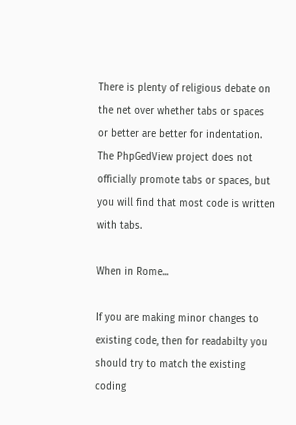There is plenty of religious debate on the net over whether tabs or spaces or better are better for indentation. The PhpGedView project does not officially promote tabs or spaces, but you will find that most code is written with tabs.

When in Rome...

If you are making minor changes to existing code, then for readabilty you should try to match the existing coding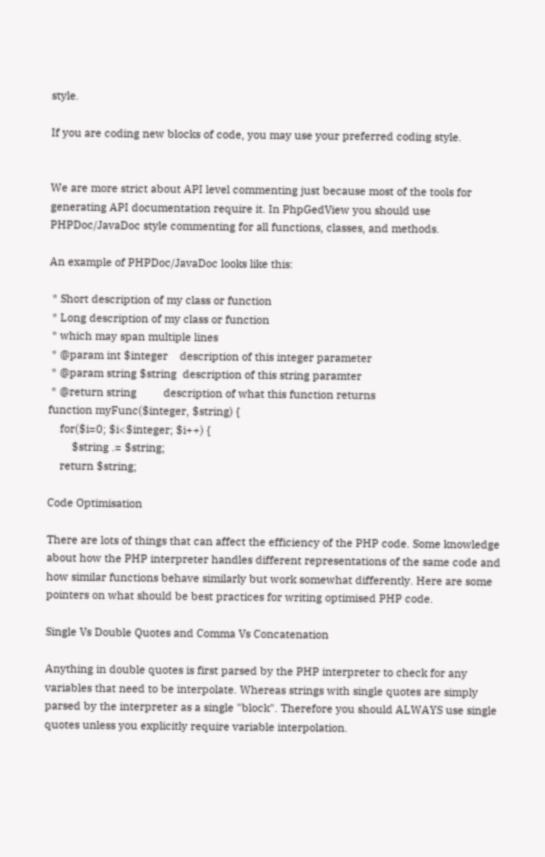style.

If you are coding new blocks of code, you may use your preferred coding style.


We are more strict about API level commenting just because most of the tools for generating API documentation require it. In PhpGedView you should use PHPDoc/JavaDoc style commenting for all functions, classes, and methods.

An example of PHPDoc/JavaDoc looks like this:

 * Short description of my class or function
 * Long description of my class or function
 * which may span multiple lines
 * @param int $integer    description of this integer parameter
 * @param string $string  description of this string paramter
 * @return string         description of what this function returns
function myFunc($integer, $string) {
    for($i=0; $i<$integer; $i++) {
        $string .= $string;
    return $string;

Code Optimisation

There are lots of things that can affect the efficiency of the PHP code. Some knowledge about how the PHP interpreter handles different representations of the same code and how similar functions behave similarly but work somewhat differently. Here are some pointers on what should be best practices for writing optimised PHP code.

Single Vs Double Quotes and Comma Vs Concatenation

Anything in double quotes is first parsed by the PHP interpreter to check for any variables that need to be interpolate. Whereas strings with single quotes are simply parsed by the interpreter as a single "block". Therefore you should ALWAYS use single quotes unless you explicitly require variable interpolation.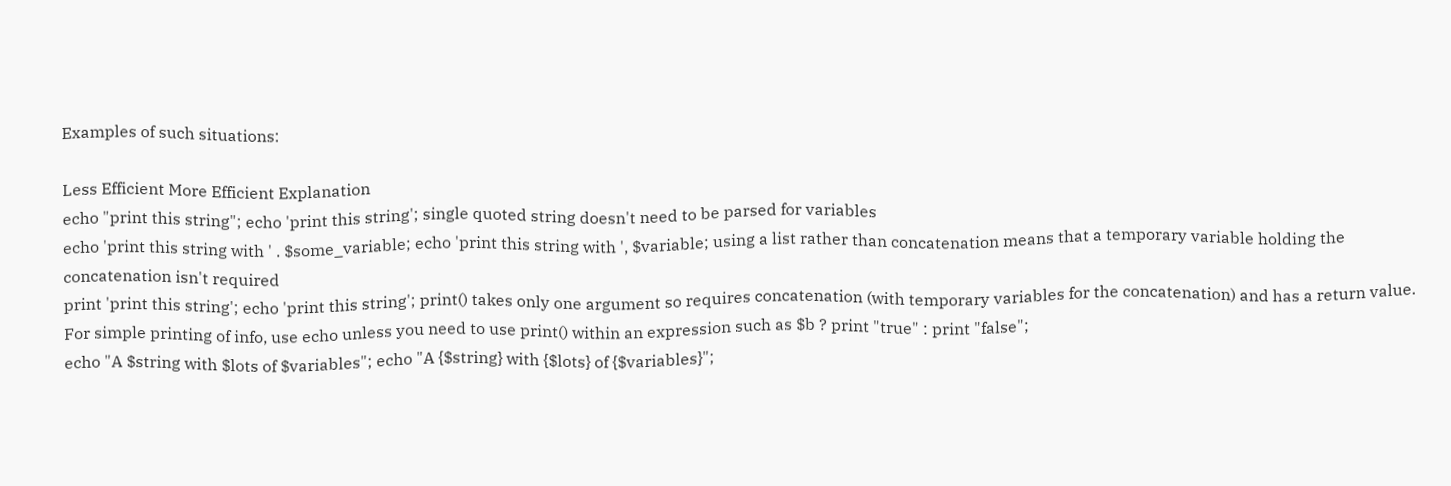Examples of such situations:

Less Efficient More Efficient Explanation
echo "print this string"; echo 'print this string'; single quoted string doesn't need to be parsed for variables
echo 'print this string with ' . $some_variable; echo 'print this string with ', $variable; using a list rather than concatenation means that a temporary variable holding the concatenation isn't required
print 'print this string'; echo 'print this string'; print() takes only one argument so requires concatenation (with temporary variables for the concatenation) and has a return value. For simple printing of info, use echo unless you need to use print() within an expression such as $b ? print "true" : print "false";
echo "A $string with $lots of $variables"; echo "A {$string} with {$lots} of {$variables}";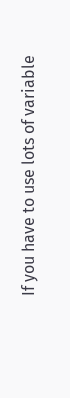If you have to use lots of variable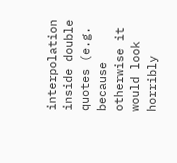interpolation inside double quotes (e.g. because otherwise it would look horribly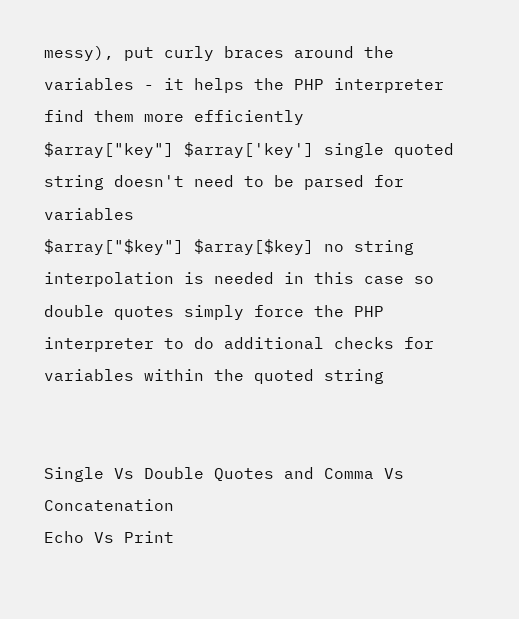messy), put curly braces around the variables - it helps the PHP interpreter find them more efficiently
$array["key"] $array['key'] single quoted string doesn't need to be parsed for variables
$array["$key"] $array[$key] no string interpolation is needed in this case so double quotes simply force the PHP interpreter to do additional checks for variables within the quoted string


Single Vs Double Quotes and Comma Vs Concatenation
Echo Vs Print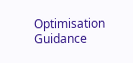Optimisation Guidance